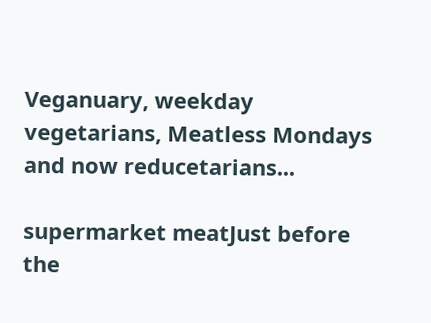Veganuary, weekday vegetarians, Meatless Mondays and now reducetarians...

supermarket meatJust before the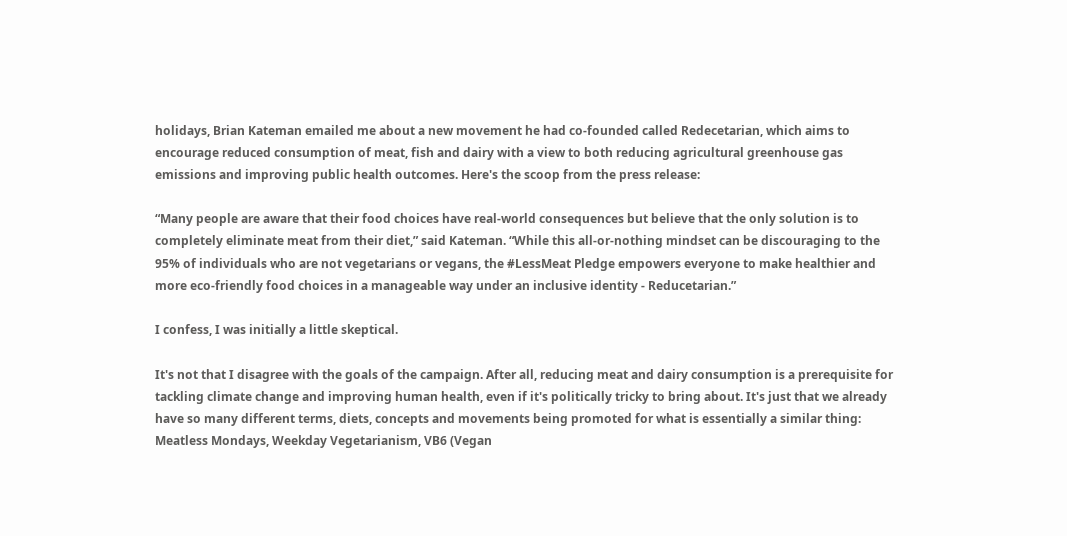holidays, Brian Kateman emailed me about a new movement he had co-founded called Redecetarian, which aims to encourage reduced consumption of meat, fish and dairy with a view to both reducing agricultural greenhouse gas emissions and improving public health outcomes. Here's the scoop from the press release:

“Many people are aware that their food choices have real-world consequences but believe that the only solution is to completely eliminate meat from their diet,” said Kateman. “While this all-or-nothing mindset can be discouraging to the 95% of individuals who are not vegetarians or vegans, the #LessMeat Pledge empowers everyone to make healthier and more eco-friendly food choices in a manageable way under an inclusive identity - Reducetarian.”

I confess, I was initially a little skeptical.

It's not that I disagree with the goals of the campaign. After all, reducing meat and dairy consumption is a prerequisite for tackling climate change and improving human health, even if it's politically tricky to bring about. It's just that we already have so many different terms, diets, concepts and movements being promoted for what is essentially a similar thing: Meatless Mondays, Weekday Vegetarianism, VB6 (Vegan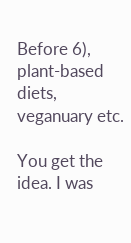Before 6), plant-based diets, veganuary etc.

You get the idea. I was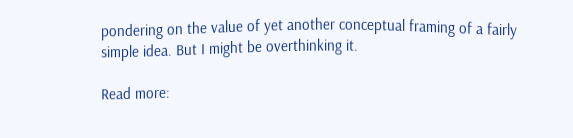pondering on the value of yet another conceptual framing of a fairly simple idea. But I might be overthinking it.

Read more: